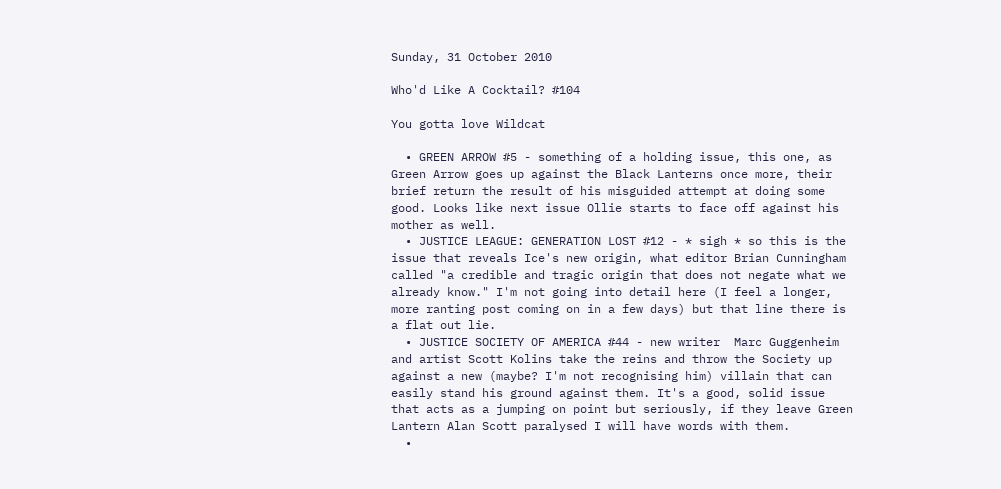Sunday, 31 October 2010

Who'd Like A Cocktail? #104

You gotta love Wildcat

  • GREEN ARROW #5 - something of a holding issue, this one, as Green Arrow goes up against the Black Lanterns once more, their brief return the result of his misguided attempt at doing some good. Looks like next issue Ollie starts to face off against his mother as well.
  • JUSTICE LEAGUE: GENERATION LOST #12 - * sigh * so this is the issue that reveals Ice's new origin, what editor Brian Cunningham called "a credible and tragic origin that does not negate what we already know." I'm not going into detail here (I feel a longer, more ranting post coming on in a few days) but that line there is a flat out lie.
  • JUSTICE SOCIETY OF AMERICA #44 - new writer  Marc Guggenheim and artist Scott Kolins take the reins and throw the Society up against a new (maybe? I'm not recognising him) villain that can easily stand his ground against them. It's a good, solid issue that acts as a jumping on point but seriously, if they leave Green Lantern Alan Scott paralysed I will have words with them.
  •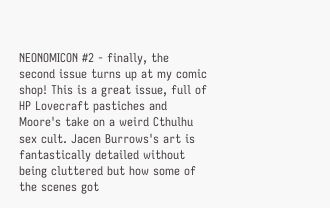NEONOMICON #2 - finally, the second issue turns up at my comic shop! This is a great issue, full of HP Lovecraft pastiches and Moore's take on a weird Cthulhu sex cult. Jacen Burrows's art is fantastically detailed without being cluttered but how some of the scenes got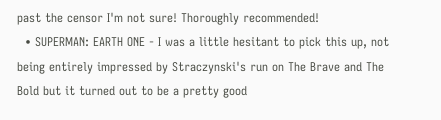past the censor I'm not sure! Thoroughly recommended!
  • SUPERMAN: EARTH ONE - I was a little hesitant to pick this up, not being entirely impressed by Straczynski's run on The Brave and The Bold but it turned out to be a pretty good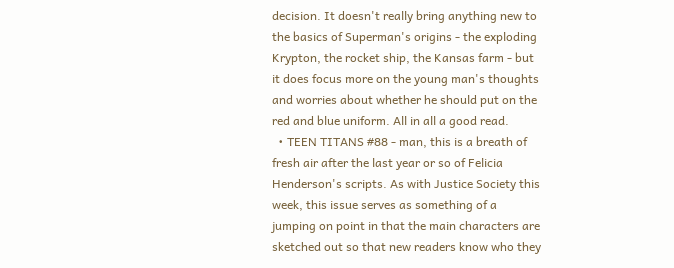decision. It doesn't really bring anything new to the basics of Superman's origins - the exploding Krypton, the rocket ship, the Kansas farm - but it does focus more on the young man's thoughts and worries about whether he should put on the red and blue uniform. All in all a good read.
  • TEEN TITANS #88 - man, this is a breath of fresh air after the last year or so of Felicia Henderson's scripts. As with Justice Society this week, this issue serves as something of a jumping on point in that the main characters are sketched out so that new readers know who they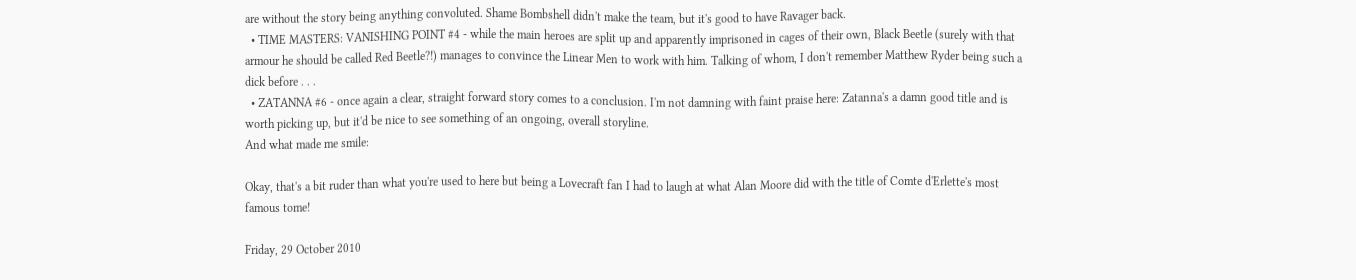are without the story being anything convoluted. Shame Bombshell didn't make the team, but it's good to have Ravager back.
  • TIME MASTERS: VANISHING POINT #4 - while the main heroes are split up and apparently imprisoned in cages of their own, Black Beetle (surely with that armour he should be called Red Beetle?!) manages to convince the Linear Men to work with him. Talking of whom, I don't remember Matthew Ryder being such a dick before . . .
  • ZATANNA #6 - once again a clear, straight forward story comes to a conclusion. I'm not damning with faint praise here: Zatanna's a damn good title and is worth picking up, but it'd be nice to see something of an ongoing, overall storyline.
And what made me smile:

Okay, that's a bit ruder than what you're used to here but being a Lovecraft fan I had to laugh at what Alan Moore did with the title of Comte d'Erlette's most famous tome!

Friday, 29 October 2010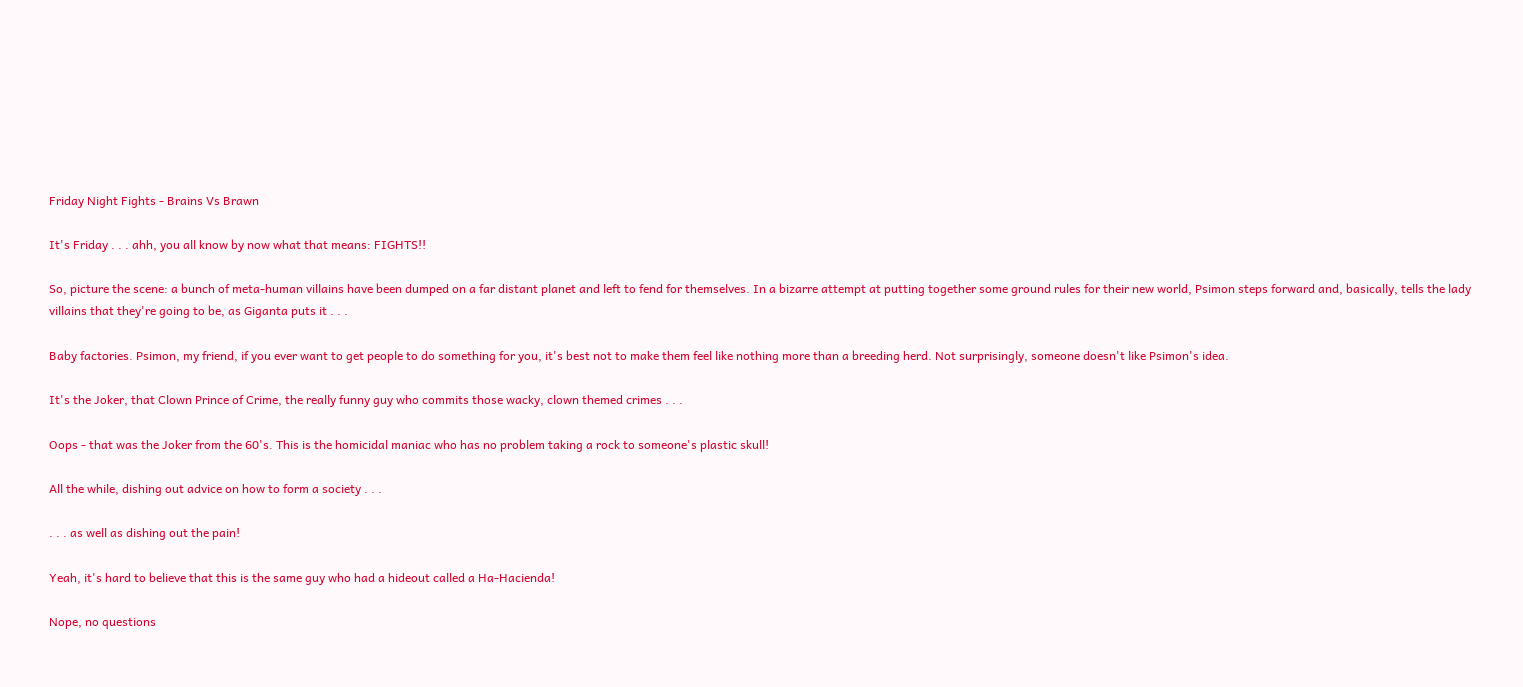Friday Night Fights - Brains Vs Brawn

It's Friday . . . ahh, you all know by now what that means: FIGHTS!!

So, picture the scene: a bunch of meta-human villains have been dumped on a far distant planet and left to fend for themselves. In a bizarre attempt at putting together some ground rules for their new world, Psimon steps forward and, basically, tells the lady villains that they're going to be, as Giganta puts it . . .

Baby factories. Psimon, my friend, if you ever want to get people to do something for you, it's best not to make them feel like nothing more than a breeding herd. Not surprisingly, someone doesn't like Psimon's idea.

It's the Joker, that Clown Prince of Crime, the really funny guy who commits those wacky, clown themed crimes . . .

Oops - that was the Joker from the 60's. This is the homicidal maniac who has no problem taking a rock to someone's plastic skull!

All the while, dishing out advice on how to form a society . . .

. . . as well as dishing out the pain!

Yeah, it's hard to believe that this is the same guy who had a hideout called a Ha-Hacienda!

Nope, no questions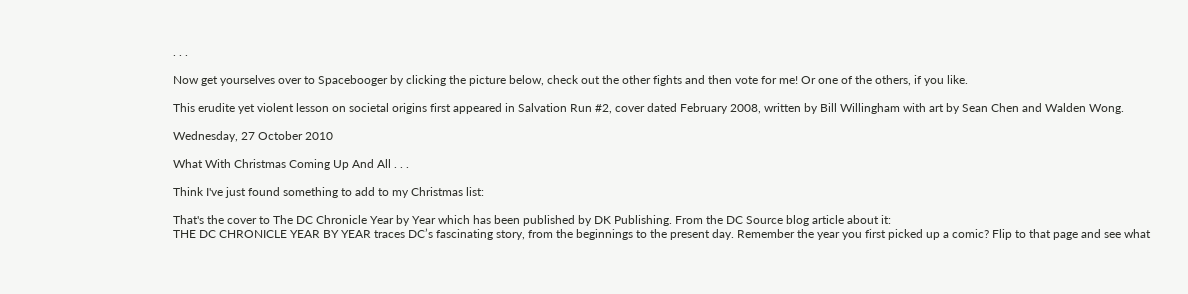. . .

Now get yourselves over to Spacebooger by clicking the picture below, check out the other fights and then vote for me! Or one of the others, if you like.

This erudite yet violent lesson on societal origins first appeared in Salvation Run #2, cover dated February 2008, written by Bill Willingham with art by Sean Chen and Walden Wong.

Wednesday, 27 October 2010

What With Christmas Coming Up And All . . .

Think I've just found something to add to my Christmas list:

That's the cover to The DC Chronicle Year by Year which has been published by DK Publishing. From the DC Source blog article about it:
THE DC CHRONICLE YEAR BY YEAR traces DC’s fascinating story, from the beginnings to the present day. Remember the year you first picked up a comic? Flip to that page and see what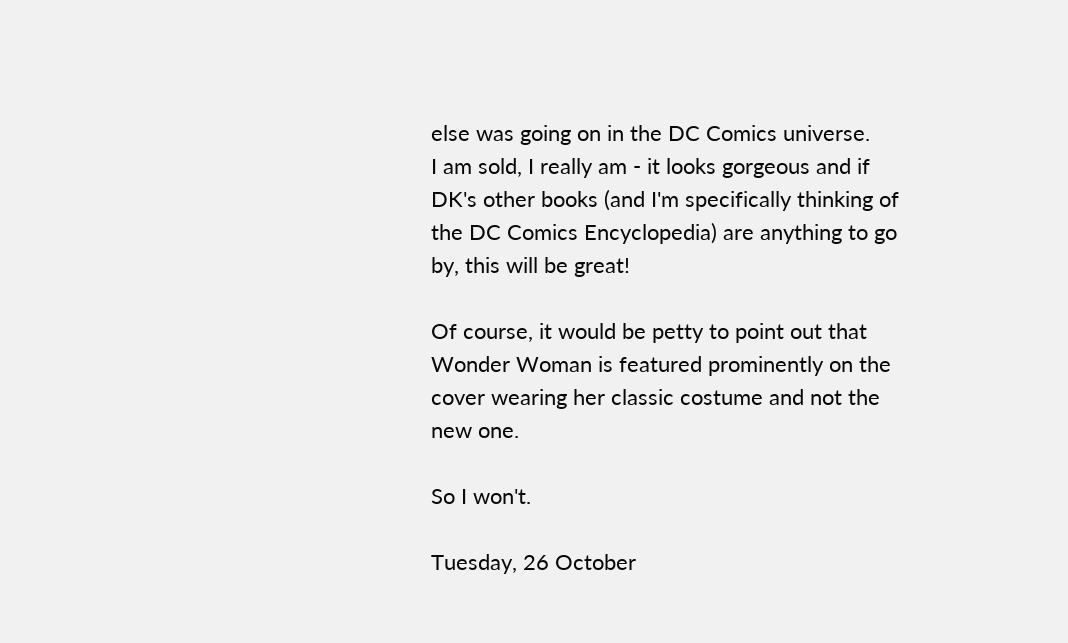else was going on in the DC Comics universe.
I am sold, I really am - it looks gorgeous and if DK's other books (and I'm specifically thinking of the DC Comics Encyclopedia) are anything to go by, this will be great!

Of course, it would be petty to point out that Wonder Woman is featured prominently on the cover wearing her classic costume and not the new one.

So I won't.

Tuesday, 26 October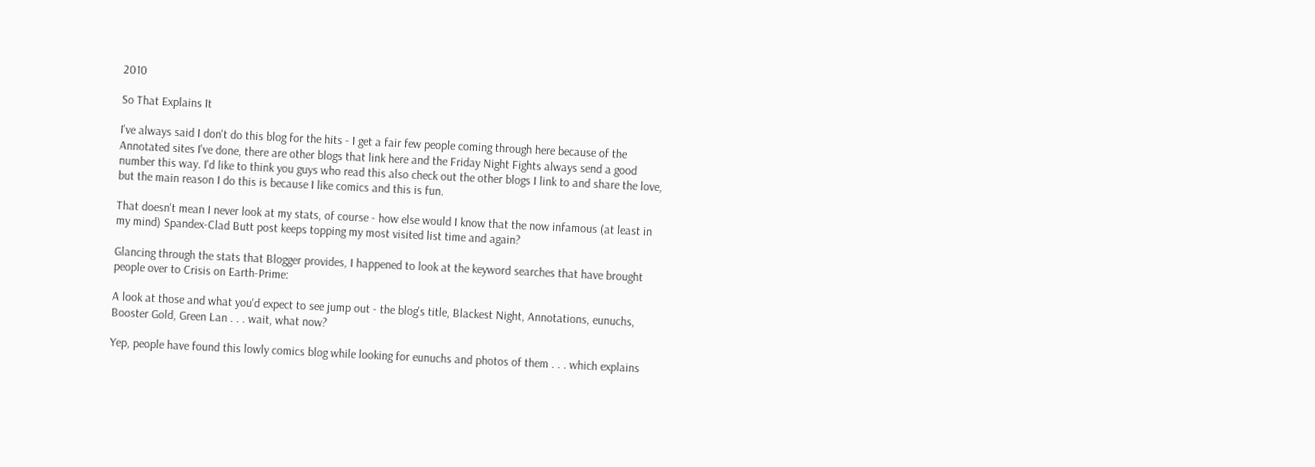2010

So That Explains It

I've always said I don't do this blog for the hits - I get a fair few people coming through here because of the Annotated sites I've done, there are other blogs that link here and the Friday Night Fights always send a good number this way. I'd like to think you guys who read this also check out the other blogs I link to and share the love, but the main reason I do this is because I like comics and this is fun.

That doesn't mean I never look at my stats, of course - how else would I know that the now infamous (at least in my mind) Spandex-Clad Butt post keeps topping my most visited list time and again?

Glancing through the stats that Blogger provides, I happened to look at the keyword searches that have brought people over to Crisis on Earth-Prime:

A look at those and what you'd expect to see jump out - the blog's title, Blackest Night, Annotations, eunuchs, Booster Gold, Green Lan . . . wait, what now?

Yep, people have found this lowly comics blog while looking for eunuchs and photos of them . . . which explains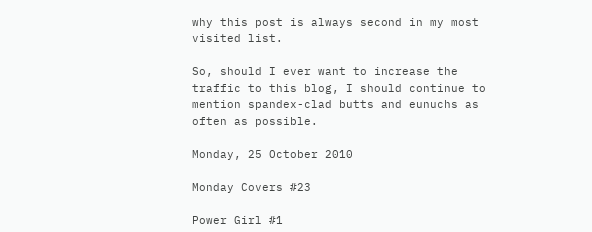why this post is always second in my most visited list.

So, should I ever want to increase the traffic to this blog, I should continue to mention spandex-clad butts and eunuchs as often as possible.

Monday, 25 October 2010

Monday Covers #23

Power Girl #1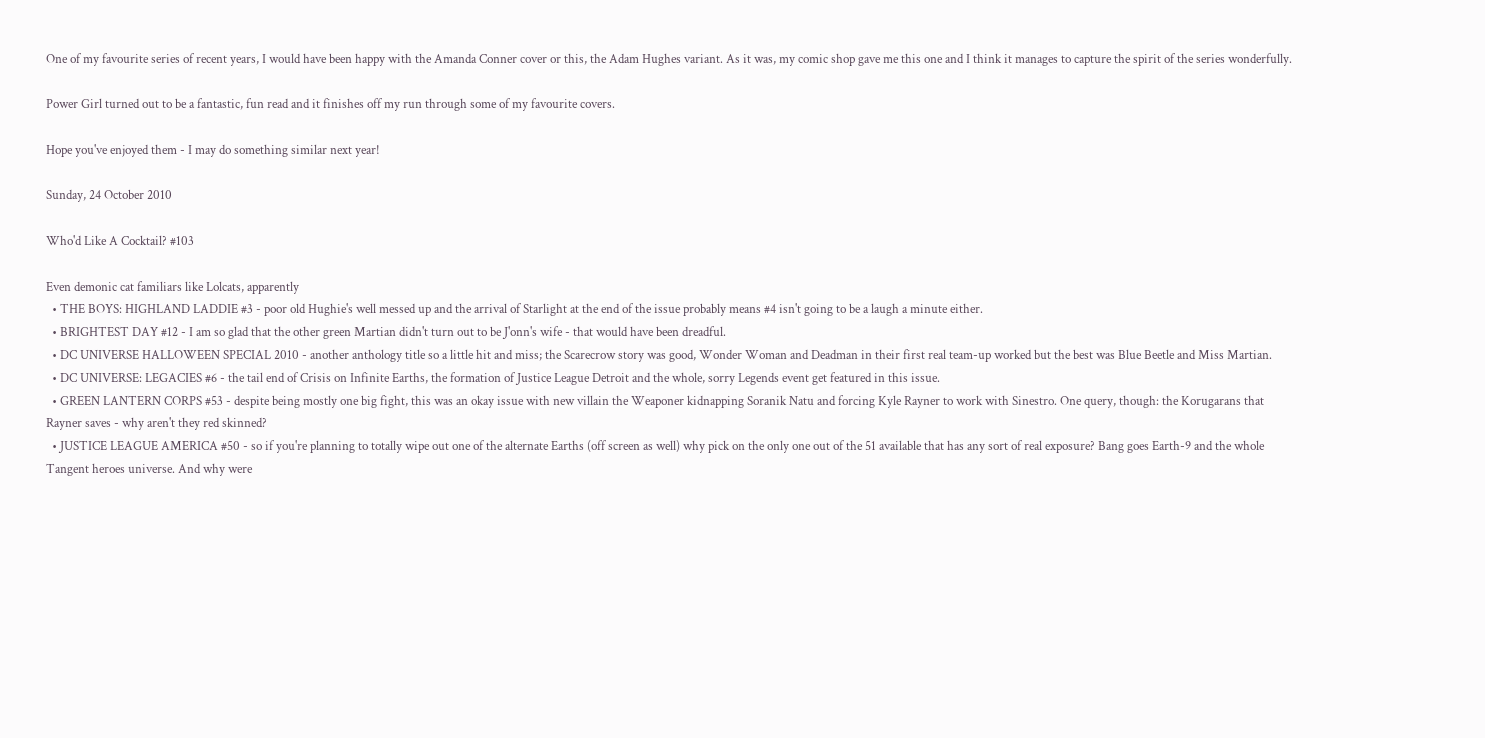One of my favourite series of recent years, I would have been happy with the Amanda Conner cover or this, the Adam Hughes variant. As it was, my comic shop gave me this one and I think it manages to capture the spirit of the series wonderfully.

Power Girl turned out to be a fantastic, fun read and it finishes off my run through some of my favourite covers.

Hope you've enjoyed them - I may do something similar next year!

Sunday, 24 October 2010

Who'd Like A Cocktail? #103

Even demonic cat familiars like Lolcats, apparently
  • THE BOYS: HIGHLAND LADDIE #3 - poor old Hughie's well messed up and the arrival of Starlight at the end of the issue probably means #4 isn't going to be a laugh a minute either.
  • BRIGHTEST DAY #12 - I am so glad that the other green Martian didn't turn out to be J'onn's wife - that would have been dreadful.
  • DC UNIVERSE HALLOWEEN SPECIAL 2010 - another anthology title so a little hit and miss; the Scarecrow story was good, Wonder Woman and Deadman in their first real team-up worked but the best was Blue Beetle and Miss Martian.
  • DC UNIVERSE: LEGACIES #6 - the tail end of Crisis on Infinite Earths, the formation of Justice League Detroit and the whole, sorry Legends event get featured in this issue.
  • GREEN LANTERN CORPS #53 - despite being mostly one big fight, this was an okay issue with new villain the Weaponer kidnapping Soranik Natu and forcing Kyle Rayner to work with Sinestro. One query, though: the Korugarans that Rayner saves - why aren't they red skinned?
  • JUSTICE LEAGUE AMERICA #50 - so if you're planning to totally wipe out one of the alternate Earths (off screen as well) why pick on the only one out of the 51 available that has any sort of real exposure? Bang goes Earth-9 and the whole Tangent heroes universe. And why were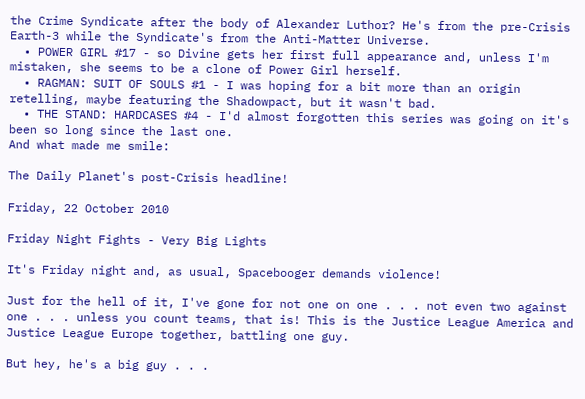the Crime Syndicate after the body of Alexander Luthor? He's from the pre-Crisis Earth-3 while the Syndicate's from the Anti-Matter Universe.
  • POWER GIRL #17 - so Divine gets her first full appearance and, unless I'm mistaken, she seems to be a clone of Power Girl herself.
  • RAGMAN: SUIT OF SOULS #1 - I was hoping for a bit more than an origin retelling, maybe featuring the Shadowpact, but it wasn't bad.
  • THE STAND: HARDCASES #4 - I'd almost forgotten this series was going on it's been so long since the last one.
And what made me smile:

The Daily Planet's post-Crisis headline!

Friday, 22 October 2010

Friday Night Fights - Very Big Lights

It's Friday night and, as usual, Spacebooger demands violence!

Just for the hell of it, I've gone for not one on one . . . not even two against one . . . unless you count teams, that is! This is the Justice League America and Justice League Europe together, battling one guy.

But hey, he's a big guy . . .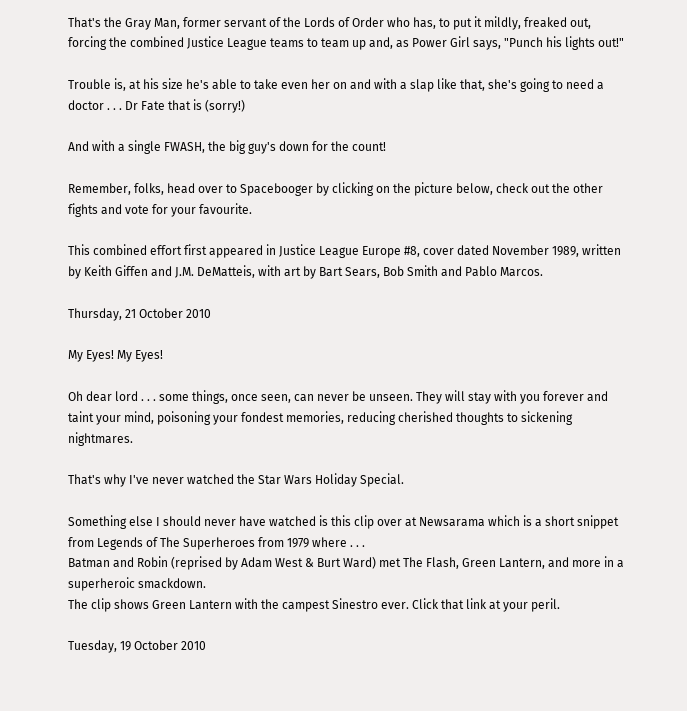That's the Gray Man, former servant of the Lords of Order who has, to put it mildly, freaked out, forcing the combined Justice League teams to team up and, as Power Girl says, "Punch his lights out!"

Trouble is, at his size he's able to take even her on and with a slap like that, she's going to need a doctor . . . Dr Fate that is (sorry!)

And with a single FWASH, the big guy's down for the count!

Remember, folks, head over to Spacebooger by clicking on the picture below, check out the other fights and vote for your favourite.

This combined effort first appeared in Justice League Europe #8, cover dated November 1989, written by Keith Giffen and J.M. DeMatteis, with art by Bart Sears, Bob Smith and Pablo Marcos.

Thursday, 21 October 2010

My Eyes! My Eyes!

Oh dear lord . . . some things, once seen, can never be unseen. They will stay with you forever and taint your mind, poisoning your fondest memories, reducing cherished thoughts to sickening nightmares.

That's why I've never watched the Star Wars Holiday Special.

Something else I should never have watched is this clip over at Newsarama which is a short snippet from Legends of The Superheroes from 1979 where . . .
Batman and Robin (reprised by Adam West & Burt Ward) met The Flash, Green Lantern, and more in a superheroic smackdown.
The clip shows Green Lantern with the campest Sinestro ever. Click that link at your peril.

Tuesday, 19 October 2010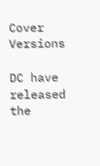Cover Versions

DC have released the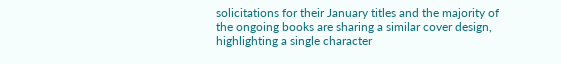solicitations for their January titles and the majority of the ongoing books are sharing a similar cover design, highlighting a single character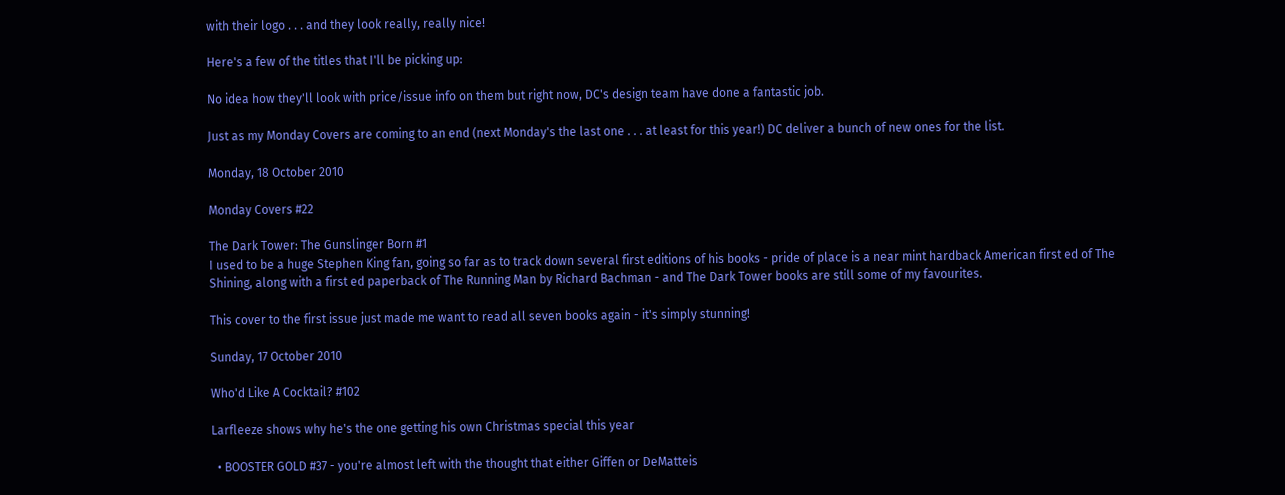with their logo . . . and they look really, really nice!

Here's a few of the titles that I'll be picking up:

No idea how they'll look with price/issue info on them but right now, DC's design team have done a fantastic job.

Just as my Monday Covers are coming to an end (next Monday's the last one . . . at least for this year!) DC deliver a bunch of new ones for the list.

Monday, 18 October 2010

Monday Covers #22

The Dark Tower: The Gunslinger Born #1
I used to be a huge Stephen King fan, going so far as to track down several first editions of his books - pride of place is a near mint hardback American first ed of The Shining, along with a first ed paperback of The Running Man by Richard Bachman - and The Dark Tower books are still some of my favourites.

This cover to the first issue just made me want to read all seven books again - it's simply stunning!

Sunday, 17 October 2010

Who'd Like A Cocktail? #102

Larfleeze shows why he's the one getting his own Christmas special this year

  • BOOSTER GOLD #37 - you're almost left with the thought that either Giffen or DeMatteis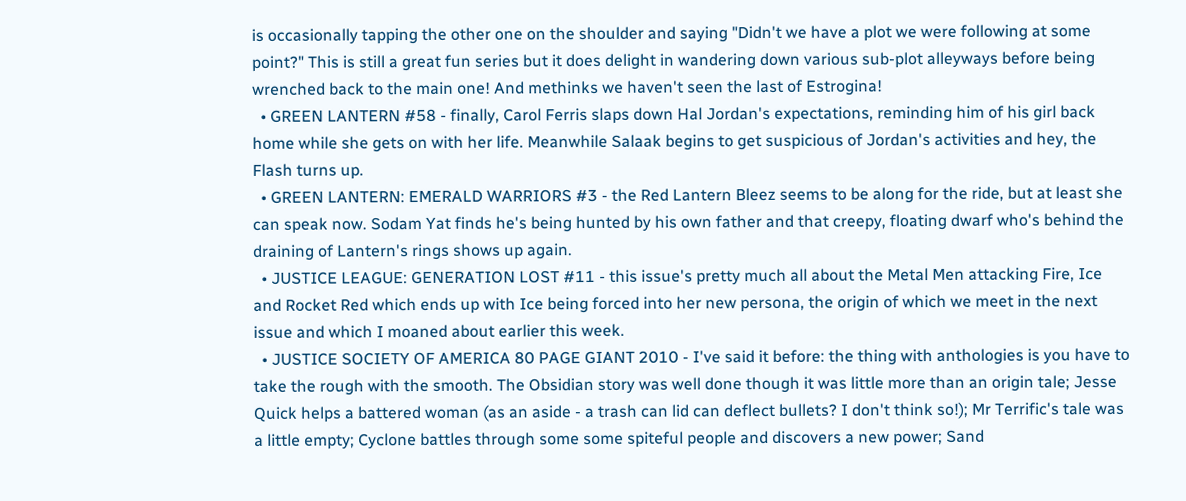is occasionally tapping the other one on the shoulder and saying "Didn't we have a plot we were following at some point?" This is still a great fun series but it does delight in wandering down various sub-plot alleyways before being wrenched back to the main one! And methinks we haven't seen the last of Estrogina!
  • GREEN LANTERN #58 - finally, Carol Ferris slaps down Hal Jordan's expectations, reminding him of his girl back home while she gets on with her life. Meanwhile Salaak begins to get suspicious of Jordan's activities and hey, the Flash turns up.
  • GREEN LANTERN: EMERALD WARRIORS #3 - the Red Lantern Bleez seems to be along for the ride, but at least she can speak now. Sodam Yat finds he's being hunted by his own father and that creepy, floating dwarf who's behind the draining of Lantern's rings shows up again.
  • JUSTICE LEAGUE: GENERATION LOST #11 - this issue's pretty much all about the Metal Men attacking Fire, Ice and Rocket Red which ends up with Ice being forced into her new persona, the origin of which we meet in the next issue and which I moaned about earlier this week.
  • JUSTICE SOCIETY OF AMERICA 80 PAGE GIANT 2010 - I've said it before: the thing with anthologies is you have to take the rough with the smooth. The Obsidian story was well done though it was little more than an origin tale; Jesse Quick helps a battered woman (as an aside - a trash can lid can deflect bullets? I don't think so!); Mr Terrific's tale was a little empty; Cyclone battles through some some spiteful people and discovers a new power; Sand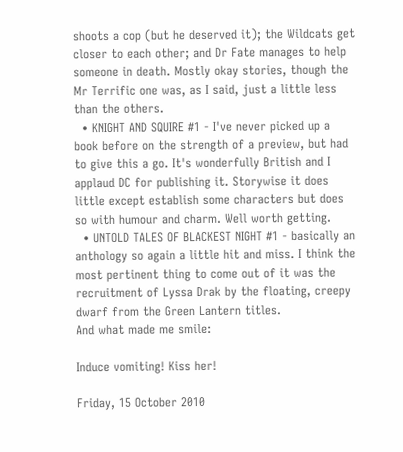shoots a cop (but he deserved it); the Wildcats get closer to each other; and Dr Fate manages to help someone in death. Mostly okay stories, though the Mr Terrific one was, as I said, just a little less than the others.
  • KNIGHT AND SQUIRE #1 - I've never picked up a book before on the strength of a preview, but had to give this a go. It's wonderfully British and I applaud DC for publishing it. Storywise it does little except establish some characters but does so with humour and charm. Well worth getting.
  • UNTOLD TALES OF BLACKEST NIGHT #1 - basically an anthology so again a little hit and miss. I think the most pertinent thing to come out of it was the recruitment of Lyssa Drak by the floating, creepy dwarf from the Green Lantern titles.
And what made me smile:

Induce vomiting! Kiss her!

Friday, 15 October 2010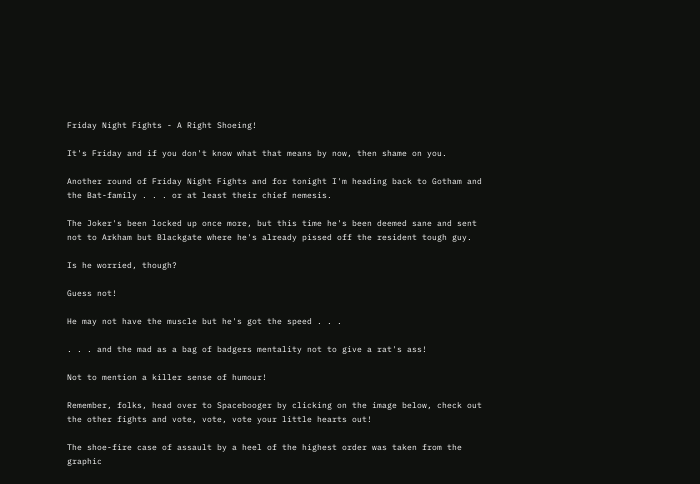Friday Night Fights - A Right Shoeing!

It's Friday and if you don't know what that means by now, then shame on you.

Another round of Friday Night Fights and for tonight I'm heading back to Gotham and the Bat-family . . . or at least their chief nemesis.

The Joker's been locked up once more, but this time he's been deemed sane and sent not to Arkham but Blackgate where he's already pissed off the resident tough guy.

Is he worried, though?

Guess not!

He may not have the muscle but he's got the speed . . .

. . . and the mad as a bag of badgers mentality not to give a rat's ass!

Not to mention a killer sense of humour!

Remember, folks, head over to Spacebooger by clicking on the image below, check out the other fights and vote, vote, vote your little hearts out!

The shoe-fire case of assault by a heel of the highest order was taken from the graphic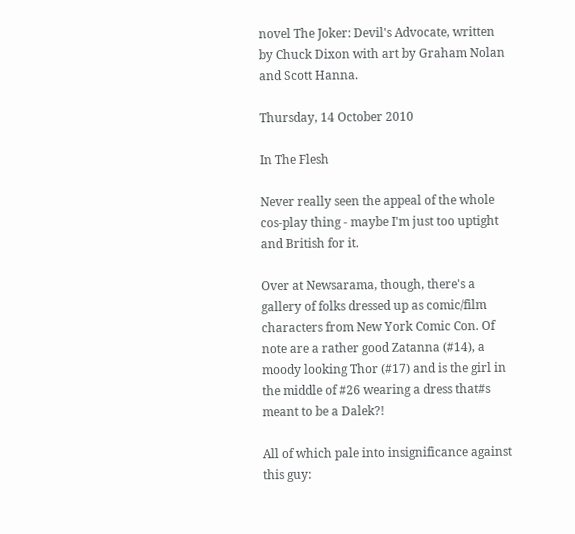novel The Joker: Devil's Advocate, written by Chuck Dixon with art by Graham Nolan and Scott Hanna.

Thursday, 14 October 2010

In The Flesh

Never really seen the appeal of the whole cos-play thing - maybe I'm just too uptight and British for it.

Over at Newsarama, though, there's a gallery of folks dressed up as comic/film characters from New York Comic Con. Of note are a rather good Zatanna (#14), a moody looking Thor (#17) and is the girl in the middle of #26 wearing a dress that#s meant to be a Dalek?!

All of which pale into insignificance against this guy: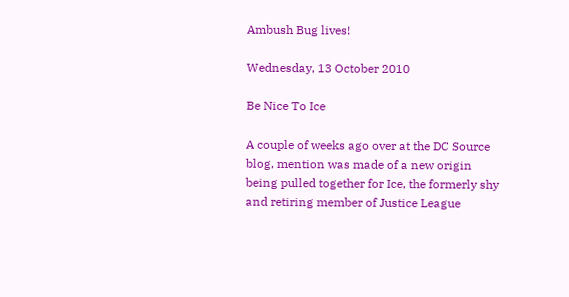Ambush Bug lives!

Wednesday, 13 October 2010

Be Nice To Ice

A couple of weeks ago over at the DC Source blog, mention was made of a new origin being pulled together for Ice, the formerly shy and retiring member of Justice League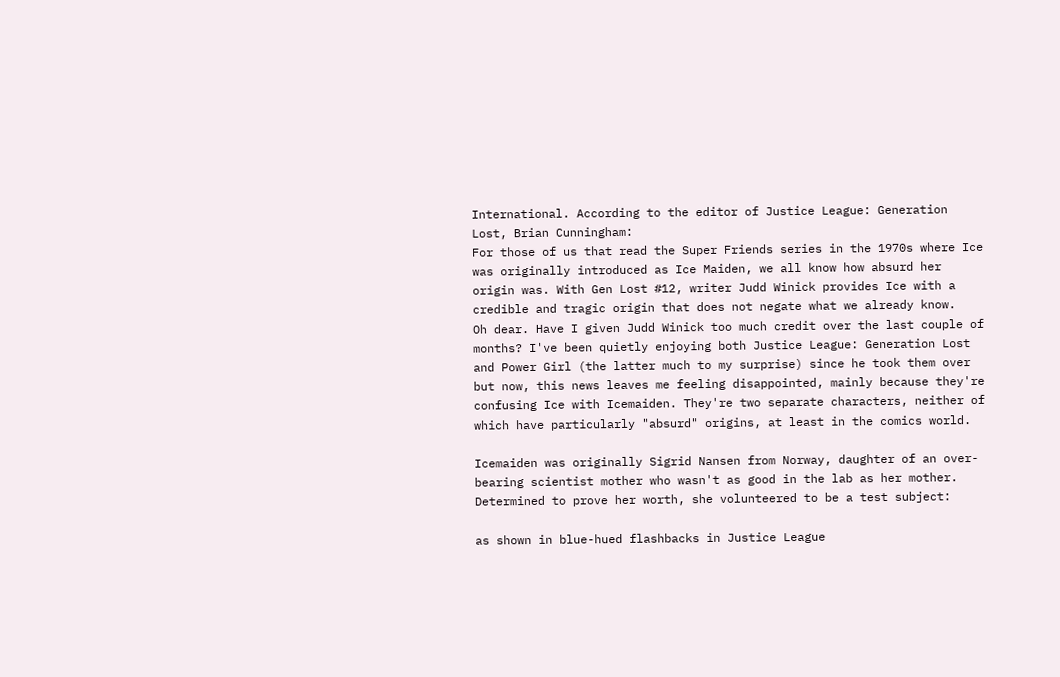International. According to the editor of Justice League: Generation Lost, Brian Cunningham:
For those of us that read the Super Friends series in the 1970s where Ice was originally introduced as Ice Maiden, we all know how absurd her origin was. With Gen Lost #12, writer Judd Winick provides Ice with a credible and tragic origin that does not negate what we already know.
Oh dear. Have I given Judd Winick too much credit over the last couple of months? I've been quietly enjoying both Justice League: Generation Lost and Power Girl (the latter much to my surprise) since he took them over but now, this news leaves me feeling disappointed, mainly because they're confusing Ice with Icemaiden. They're two separate characters, neither of which have particularly "absurd" origins, at least in the comics world.

Icemaiden was originally Sigrid Nansen from Norway, daughter of an over-bearing scientist mother who wasn't as good in the lab as her mother. Determined to prove her worth, she volunteered to be a test subject:

as shown in blue-hued flashbacks in Justice League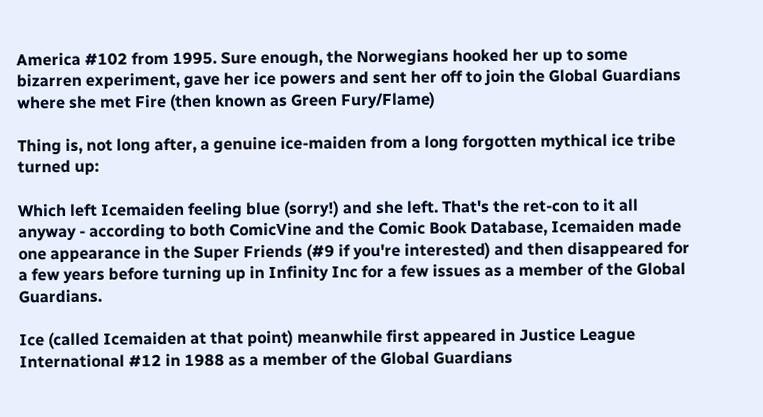America #102 from 1995. Sure enough, the Norwegians hooked her up to some bizarren experiment, gave her ice powers and sent her off to join the Global Guardians where she met Fire (then known as Green Fury/Flame)

Thing is, not long after, a genuine ice-maiden from a long forgotten mythical ice tribe turned up:

Which left Icemaiden feeling blue (sorry!) and she left. That's the ret-con to it all anyway - according to both ComicVine and the Comic Book Database, Icemaiden made one appearance in the Super Friends (#9 if you're interested) and then disappeared for a few years before turning up in Infinity Inc for a few issues as a member of the Global Guardians.

Ice (called Icemaiden at that point) meanwhile first appeared in Justice League International #12 in 1988 as a member of the Global Guardians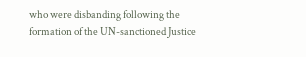who were disbanding following the formation of the UN-sanctioned Justice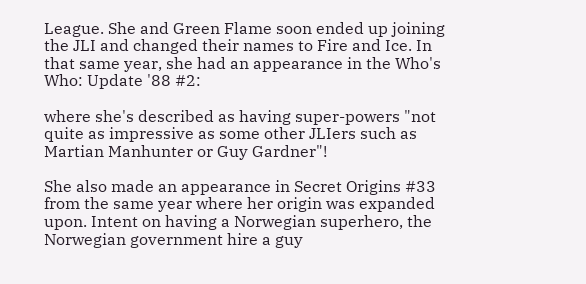League. She and Green Flame soon ended up joining the JLI and changed their names to Fire and Ice. In that same year, she had an appearance in the Who's Who: Update '88 #2:

where she's described as having super-powers "not quite as impressive as some other JLIers such as Martian Manhunter or Guy Gardner"!

She also made an appearance in Secret Origins #33 from the same year where her origin was expanded upon. Intent on having a Norwegian superhero, the Norwegian government hire a guy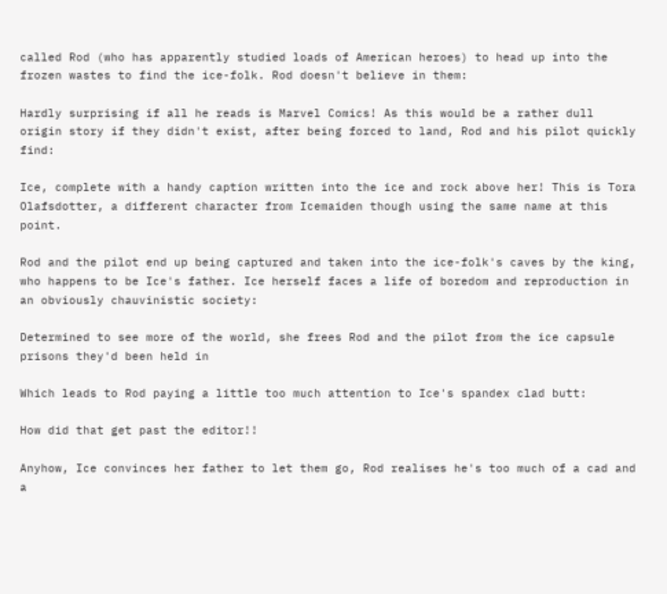called Rod (who has apparently studied loads of American heroes) to head up into the frozen wastes to find the ice-folk. Rod doesn't believe in them:

Hardly surprising if all he reads is Marvel Comics! As this would be a rather dull origin story if they didn't exist, after being forced to land, Rod and his pilot quickly find:

Ice, complete with a handy caption written into the ice and rock above her! This is Tora Olafsdotter, a different character from Icemaiden though using the same name at this point.

Rod and the pilot end up being captured and taken into the ice-folk's caves by the king, who happens to be Ice's father. Ice herself faces a life of boredom and reproduction in an obviously chauvinistic society:

Determined to see more of the world, she frees Rod and the pilot from the ice capsule prisons they'd been held in

Which leads to Rod paying a little too much attention to Ice's spandex clad butt:

How did that get past the editor!!

Anyhow, Ice convinces her father to let them go, Rod realises he's too much of a cad and a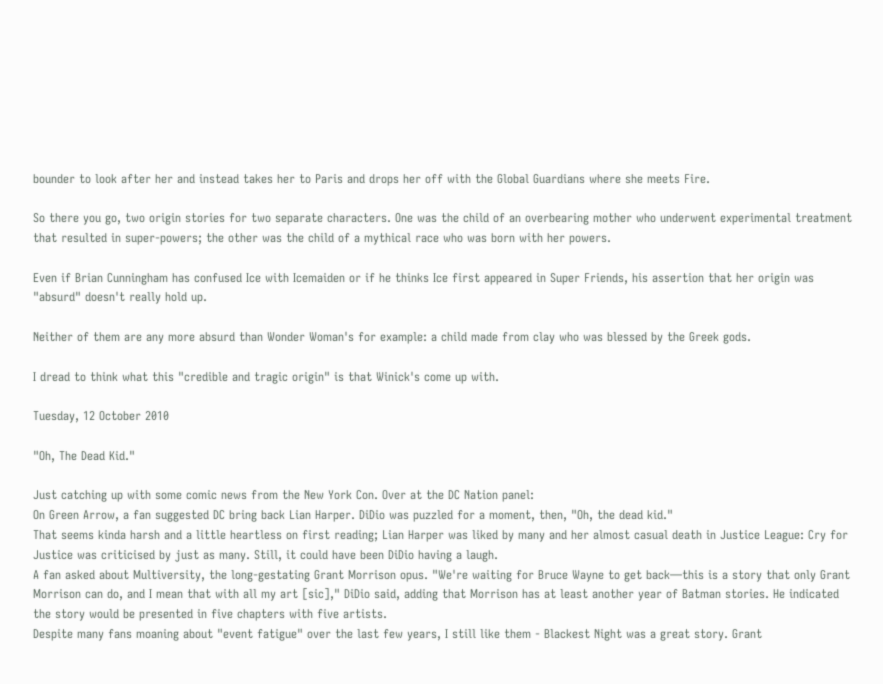bounder to look after her and instead takes her to Paris and drops her off with the Global Guardians where she meets Fire.

So there you go, two origin stories for two separate characters. One was the child of an overbearing mother who underwent experimental treatment that resulted in super-powers; the other was the child of a mythical race who was born with her powers.

Even if Brian Cunningham has confused Ice with Icemaiden or if he thinks Ice first appeared in Super Friends, his assertion that her origin was "absurd" doesn't really hold up.

Neither of them are any more absurd than Wonder Woman's for example: a child made from clay who was blessed by the Greek gods.

I dread to think what this "credible and tragic origin" is that Winick's come up with.

Tuesday, 12 October 2010

"Oh, The Dead Kid."

Just catching up with some comic news from the New York Con. Over at the DC Nation panel:
On Green Arrow, a fan suggested DC bring back Lian Harper. DiDio was puzzled for a moment, then, "Oh, the dead kid."
That seems kinda harsh and a little heartless on first reading; Lian Harper was liked by many and her almost casual death in Justice League: Cry for Justice was criticised by just as many. Still, it could have been DiDio having a laugh.
A fan asked about Multiversity, the long-gestating Grant Morrison opus. "We're waiting for Bruce Wayne to get back—this is a story that only Grant Morrison can do, and I mean that with all my art [sic]," DiDio said, adding that Morrison has at least another year of Batman stories. He indicated the story would be presented in five chapters with five artists.
Despite many fans moaning about "event fatigue" over the last few years, I still like them - Blackest Night was a great story. Grant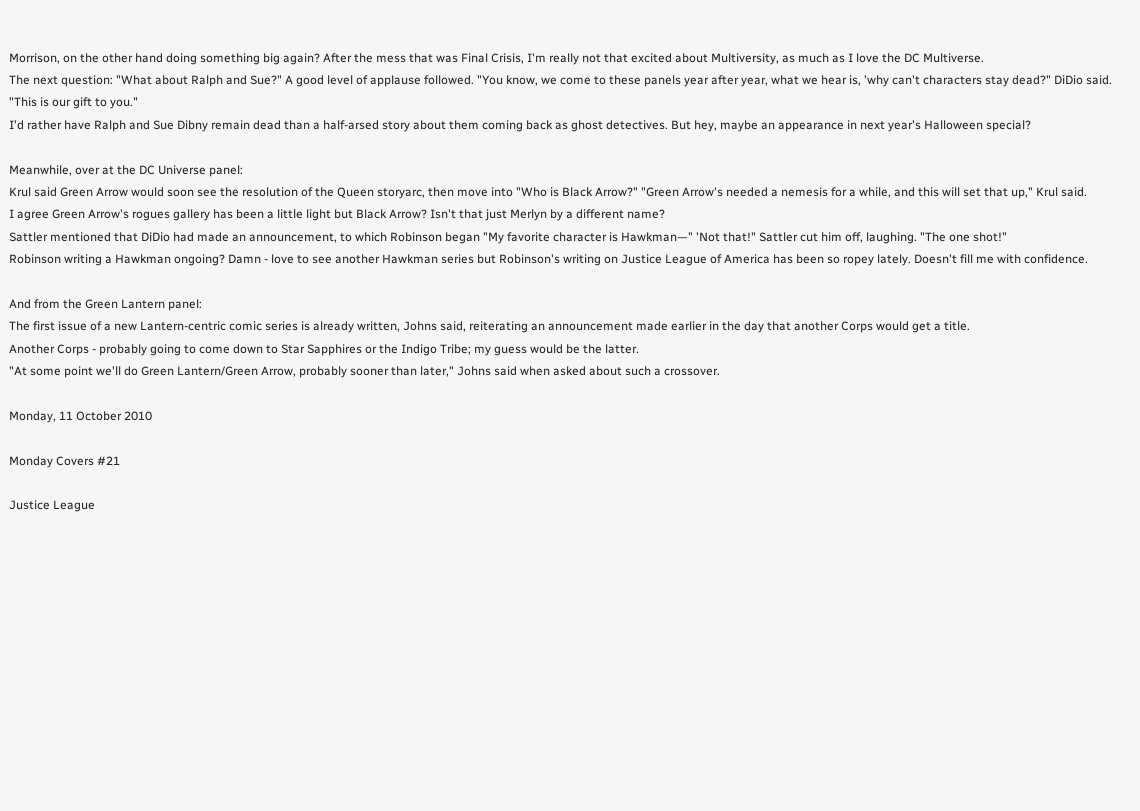Morrison, on the other hand doing something big again? After the mess that was Final Crisis, I'm really not that excited about Multiversity, as much as I love the DC Multiverse.
The next question: "What about Ralph and Sue?" A good level of applause followed. "You know, we come to these panels year after year, what we hear is, 'why can't characters stay dead?" DiDio said. "This is our gift to you."
I'd rather have Ralph and Sue Dibny remain dead than a half-arsed story about them coming back as ghost detectives. But hey, maybe an appearance in next year's Halloween special?

Meanwhile, over at the DC Universe panel:
Krul said Green Arrow would soon see the resolution of the Queen storyarc, then move into "Who is Black Arrow?" "Green Arrow's needed a nemesis for a while, and this will set that up," Krul said.
I agree Green Arrow's rogues gallery has been a little light but Black Arrow? Isn't that just Merlyn by a different name?
Sattler mentioned that DiDio had made an announcement, to which Robinson began "My favorite character is Hawkman—" 'Not that!" Sattler cut him off, laughing. "The one shot!"
Robinson writing a Hawkman ongoing? Damn - love to see another Hawkman series but Robinson's writing on Justice League of America has been so ropey lately. Doesn't fill me with confidence.

And from the Green Lantern panel:
The first issue of a new Lantern-centric comic series is already written, Johns said, reiterating an announcement made earlier in the day that another Corps would get a title.
Another Corps - probably going to come down to Star Sapphires or the Indigo Tribe; my guess would be the latter.
"At some point we'll do Green Lantern/Green Arrow, probably sooner than later," Johns said when asked about such a crossover.

Monday, 11 October 2010

Monday Covers #21

Justice League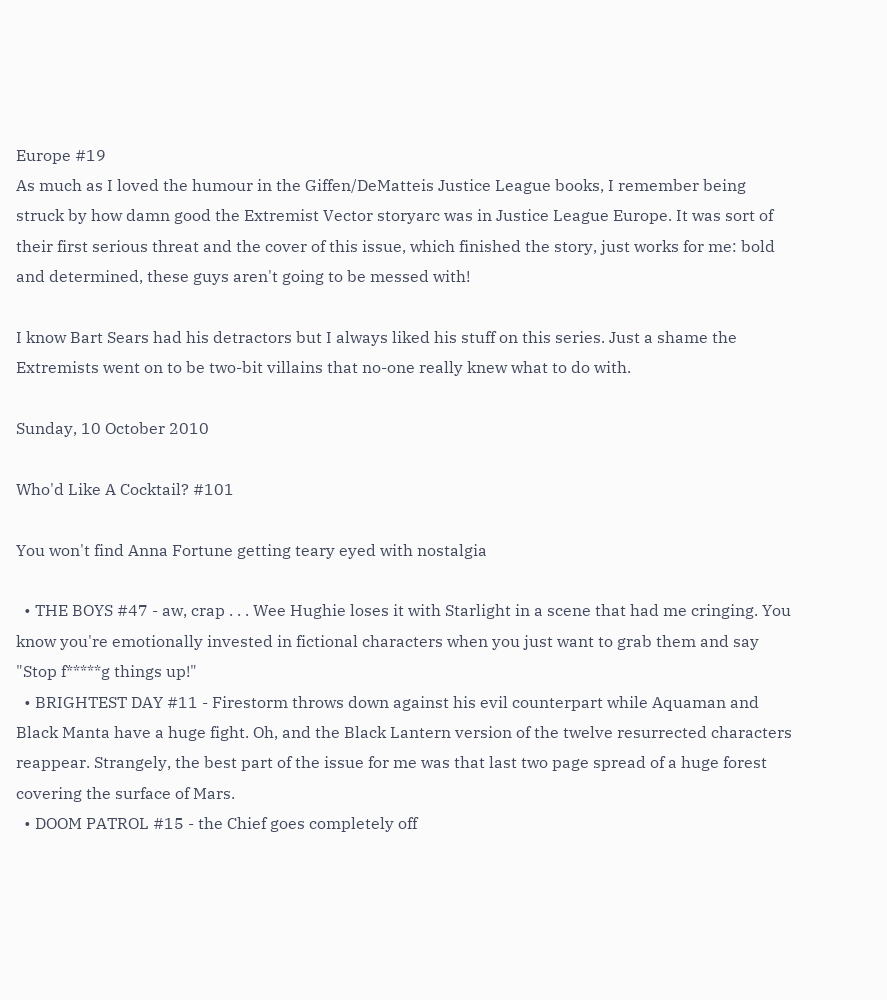Europe #19
As much as I loved the humour in the Giffen/DeMatteis Justice League books, I remember being struck by how damn good the Extremist Vector storyarc was in Justice League Europe. It was sort of their first serious threat and the cover of this issue, which finished the story, just works for me: bold and determined, these guys aren't going to be messed with!

I know Bart Sears had his detractors but I always liked his stuff on this series. Just a shame the Extremists went on to be two-bit villains that no-one really knew what to do with.

Sunday, 10 October 2010

Who'd Like A Cocktail? #101

You won't find Anna Fortune getting teary eyed with nostalgia

  • THE BOYS #47 - aw, crap . . . Wee Hughie loses it with Starlight in a scene that had me cringing. You know you're emotionally invested in fictional characters when you just want to grab them and say "Stop f*****g things up!"
  • BRIGHTEST DAY #11 - Firestorm throws down against his evil counterpart while Aquaman and Black Manta have a huge fight. Oh, and the Black Lantern version of the twelve resurrected characters reappear. Strangely, the best part of the issue for me was that last two page spread of a huge forest covering the surface of Mars.
  • DOOM PATROL #15 - the Chief goes completely off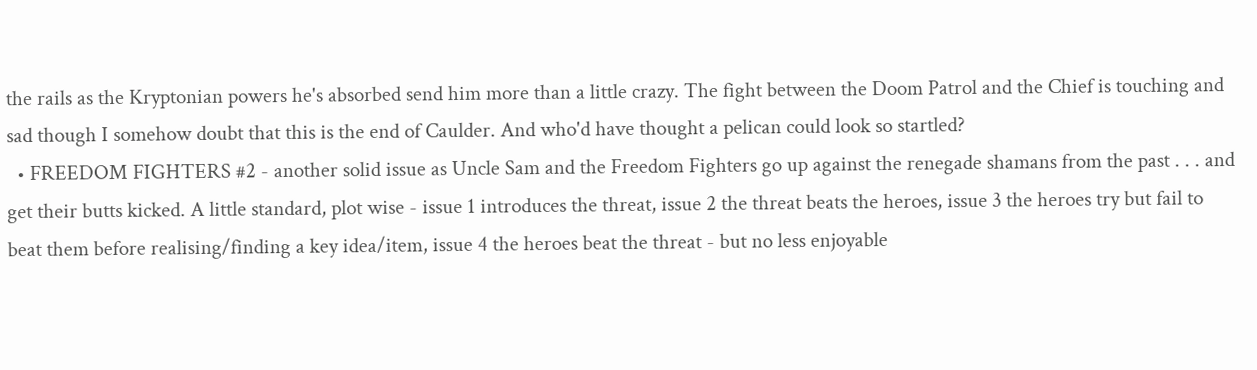the rails as the Kryptonian powers he's absorbed send him more than a little crazy. The fight between the Doom Patrol and the Chief is touching and sad though I somehow doubt that this is the end of Caulder. And who'd have thought a pelican could look so startled?
  • FREEDOM FIGHTERS #2 - another solid issue as Uncle Sam and the Freedom Fighters go up against the renegade shamans from the past . . . and get their butts kicked. A little standard, plot wise - issue 1 introduces the threat, issue 2 the threat beats the heroes, issue 3 the heroes try but fail to beat them before realising/finding a key idea/item, issue 4 the heroes beat the threat - but no less enjoyable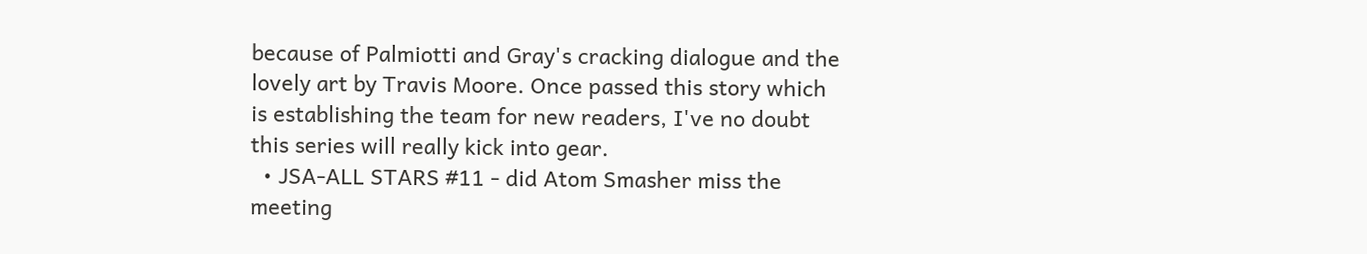because of Palmiotti and Gray's cracking dialogue and the lovely art by Travis Moore. Once passed this story which is establishing the team for new readers, I've no doubt this series will really kick into gear.
  • JSA-ALL STARS #11 - did Atom Smasher miss the meeting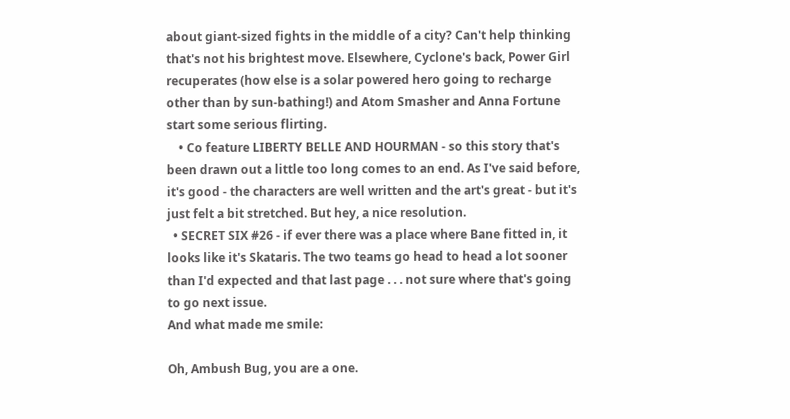about giant-sized fights in the middle of a city? Can't help thinking that's not his brightest move. Elsewhere, Cyclone's back, Power Girl recuperates (how else is a solar powered hero going to recharge other than by sun-bathing!) and Atom Smasher and Anna Fortune start some serious flirting.
    • Co feature LIBERTY BELLE AND HOURMAN - so this story that's been drawn out a little too long comes to an end. As I've said before, it's good - the characters are well written and the art's great - but it's just felt a bit stretched. But hey, a nice resolution.
  • SECRET SIX #26 - if ever there was a place where Bane fitted in, it looks like it's Skataris. The two teams go head to head a lot sooner than I'd expected and that last page . . . not sure where that's going to go next issue.
And what made me smile:

Oh, Ambush Bug, you are a one.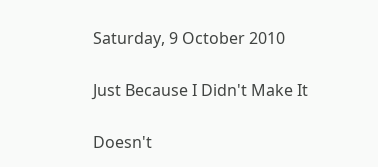Saturday, 9 October 2010

Just Because I Didn't Make It

Doesn't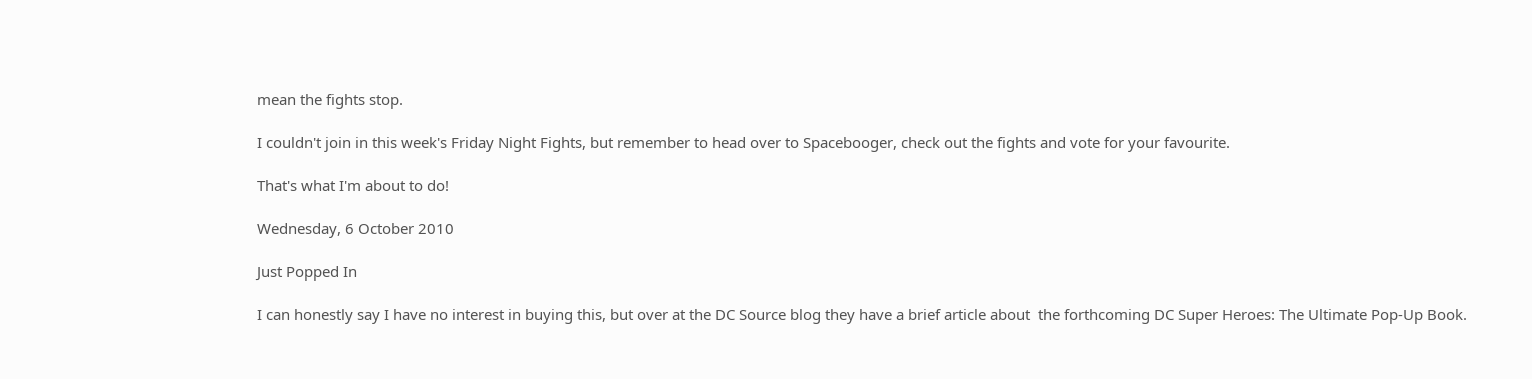mean the fights stop.

I couldn't join in this week's Friday Night Fights, but remember to head over to Spacebooger, check out the fights and vote for your favourite.

That's what I'm about to do!

Wednesday, 6 October 2010

Just Popped In

I can honestly say I have no interest in buying this, but over at the DC Source blog they have a brief article about  the forthcoming DC Super Heroes: The Ultimate Pop-Up Book.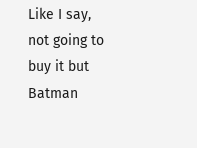Like I say, not going to buy it but Batman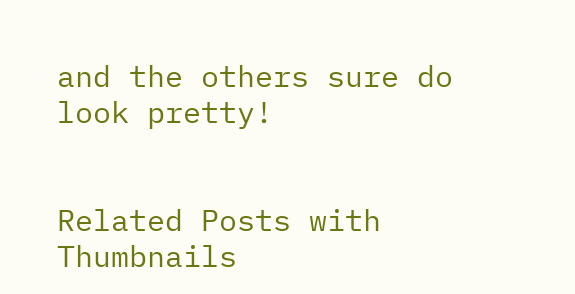and the others sure do look pretty!


Related Posts with Thumbnails